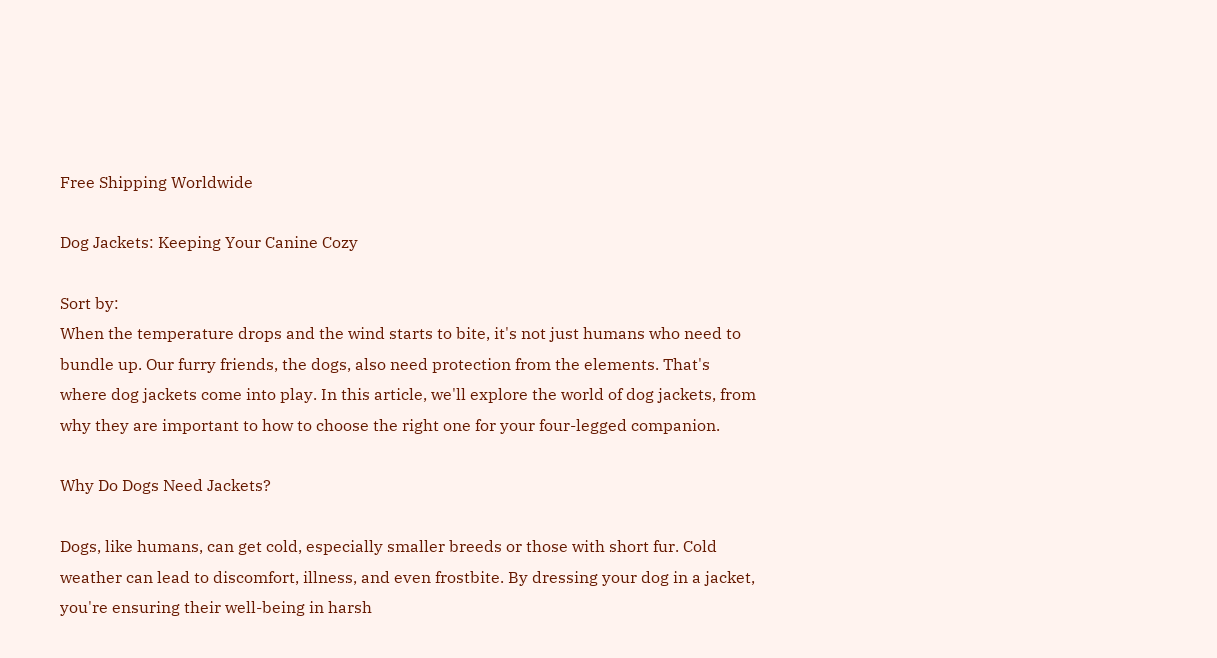Free Shipping Worldwide

Dog Jackets: Keeping Your Canine Cozy

Sort by:
When the temperature drops and the wind starts to bite, it's not just humans who need to bundle up. Our furry friends, the dogs, also need protection from the elements. That's where dog jackets come into play. In this article, we'll explore the world of dog jackets, from why they are important to how to choose the right one for your four-legged companion.

Why Do Dogs Need Jackets?

Dogs, like humans, can get cold, especially smaller breeds or those with short fur. Cold weather can lead to discomfort, illness, and even frostbite. By dressing your dog in a jacket, you're ensuring their well-being in harsh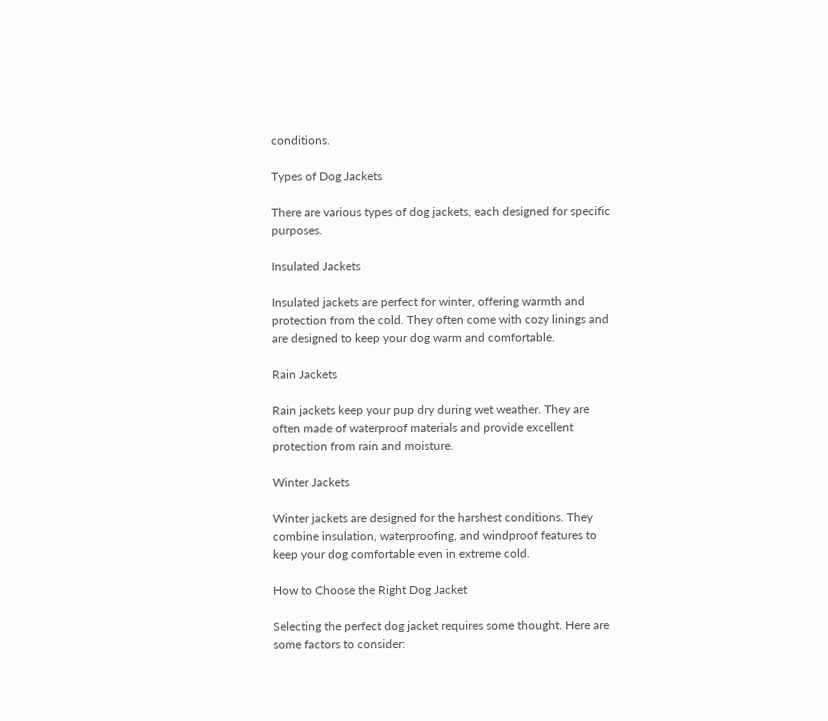conditions.

Types of Dog Jackets

There are various types of dog jackets, each designed for specific purposes.

Insulated Jackets

Insulated jackets are perfect for winter, offering warmth and protection from the cold. They often come with cozy linings and are designed to keep your dog warm and comfortable.

Rain Jackets

Rain jackets keep your pup dry during wet weather. They are often made of waterproof materials and provide excellent protection from rain and moisture.

Winter Jackets

Winter jackets are designed for the harshest conditions. They combine insulation, waterproofing, and windproof features to keep your dog comfortable even in extreme cold.

How to Choose the Right Dog Jacket

Selecting the perfect dog jacket requires some thought. Here are some factors to consider: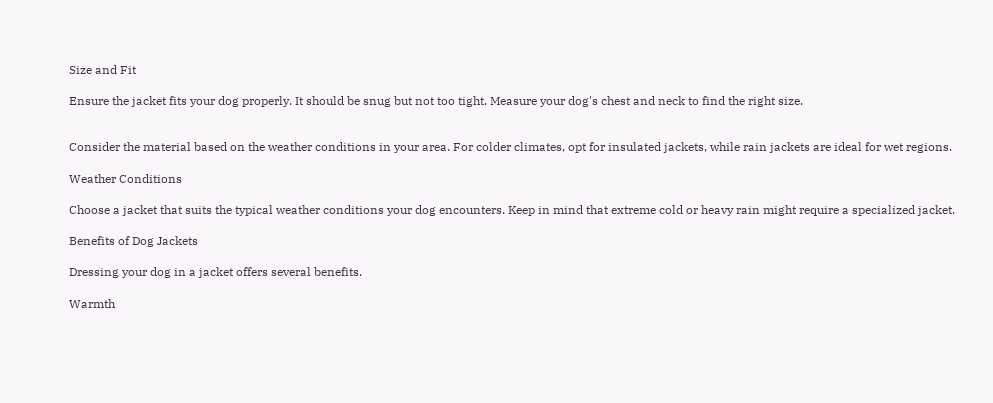Size and Fit

Ensure the jacket fits your dog properly. It should be snug but not too tight. Measure your dog's chest and neck to find the right size.


Consider the material based on the weather conditions in your area. For colder climates, opt for insulated jackets, while rain jackets are ideal for wet regions.

Weather Conditions

Choose a jacket that suits the typical weather conditions your dog encounters. Keep in mind that extreme cold or heavy rain might require a specialized jacket.

Benefits of Dog Jackets

Dressing your dog in a jacket offers several benefits.

Warmth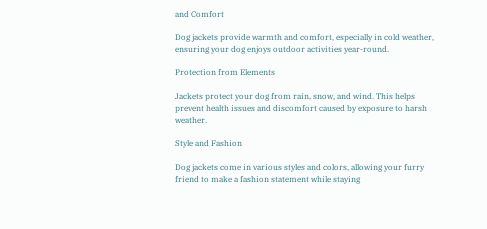and Comfort

Dog jackets provide warmth and comfort, especially in cold weather, ensuring your dog enjoys outdoor activities year-round.

Protection from Elements

Jackets protect your dog from rain, snow, and wind. This helps prevent health issues and discomfort caused by exposure to harsh weather.

Style and Fashion

Dog jackets come in various styles and colors, allowing your furry friend to make a fashion statement while staying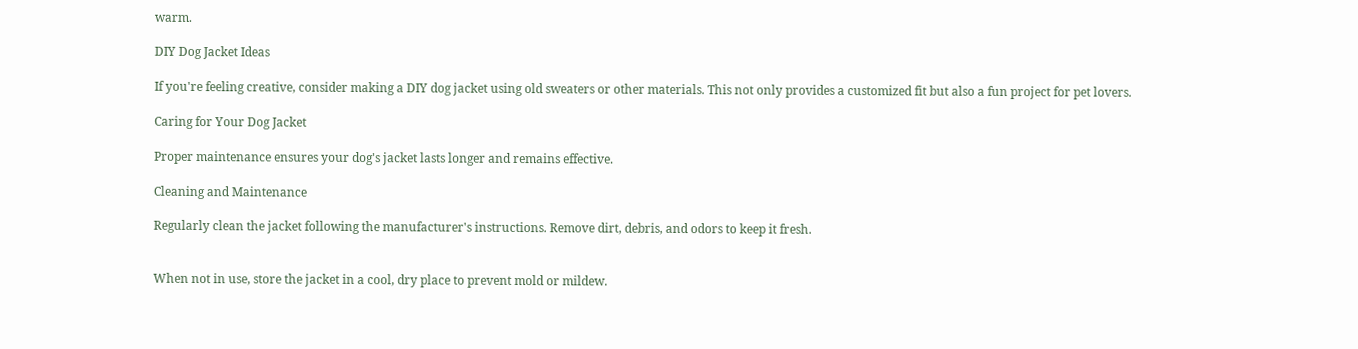warm.

DIY Dog Jacket Ideas

If you're feeling creative, consider making a DIY dog jacket using old sweaters or other materials. This not only provides a customized fit but also a fun project for pet lovers.

Caring for Your Dog Jacket

Proper maintenance ensures your dog's jacket lasts longer and remains effective.

Cleaning and Maintenance

Regularly clean the jacket following the manufacturer's instructions. Remove dirt, debris, and odors to keep it fresh.


When not in use, store the jacket in a cool, dry place to prevent mold or mildew.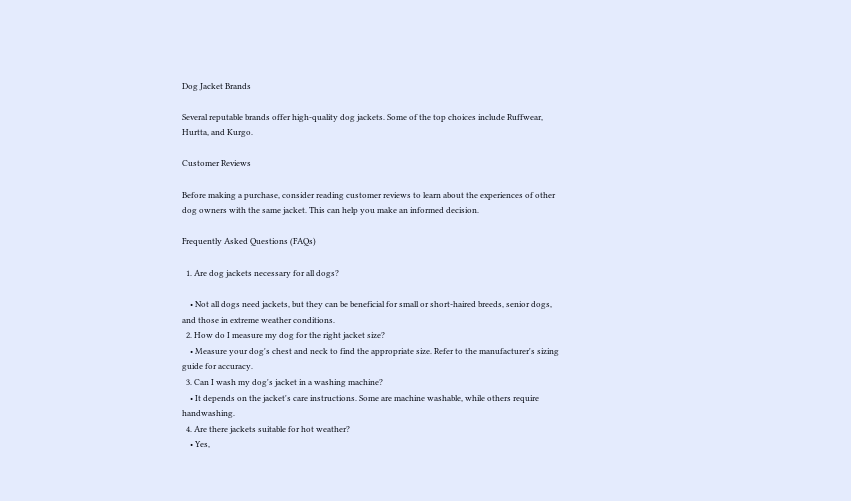Dog Jacket Brands

Several reputable brands offer high-quality dog jackets. Some of the top choices include Ruffwear, Hurtta, and Kurgo.

Customer Reviews

Before making a purchase, consider reading customer reviews to learn about the experiences of other dog owners with the same jacket. This can help you make an informed decision.

Frequently Asked Questions (FAQs)

  1. Are dog jackets necessary for all dogs?

    • Not all dogs need jackets, but they can be beneficial for small or short-haired breeds, senior dogs, and those in extreme weather conditions.
  2. How do I measure my dog for the right jacket size?
    • Measure your dog's chest and neck to find the appropriate size. Refer to the manufacturer's sizing guide for accuracy.
  3. Can I wash my dog's jacket in a washing machine?
    • It depends on the jacket's care instructions. Some are machine washable, while others require handwashing.
  4. Are there jackets suitable for hot weather?
    • Yes,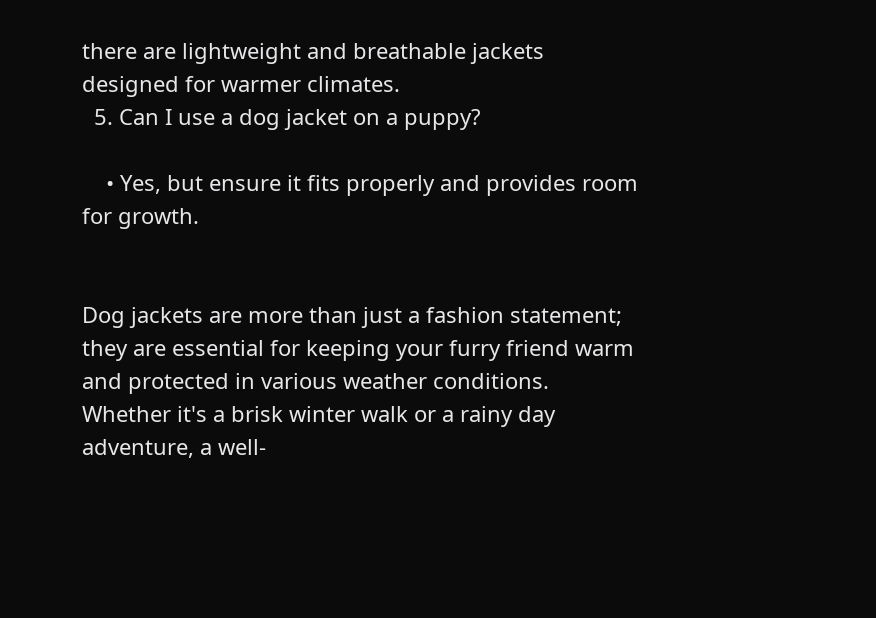there are lightweight and breathable jackets designed for warmer climates.
  5. Can I use a dog jacket on a puppy?

    • Yes, but ensure it fits properly and provides room for growth.


Dog jackets are more than just a fashion statement; they are essential for keeping your furry friend warm and protected in various weather conditions. Whether it's a brisk winter walk or a rainy day adventure, a well-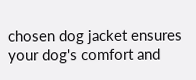chosen dog jacket ensures your dog's comfort and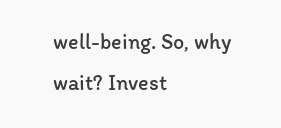well-being. So, why wait? Invest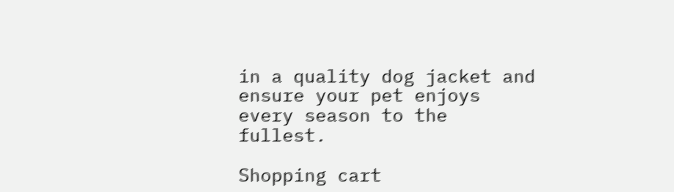in a quality dog jacket and ensure your pet enjoys every season to the fullest.

Shopping cart